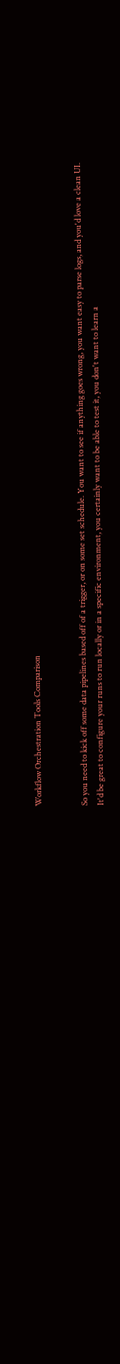Workflow Orchestration Tools Comparison


So you need to kick off some data pipelines based off of a trigger, or on some set schedule. You want to see if anything goes wrong, you want easy to parse logs, and you'd love a clean UI. It'd be great to configure your runs to run locally or in a specific environment, you certainly want to be able to test it, you don't want to learn a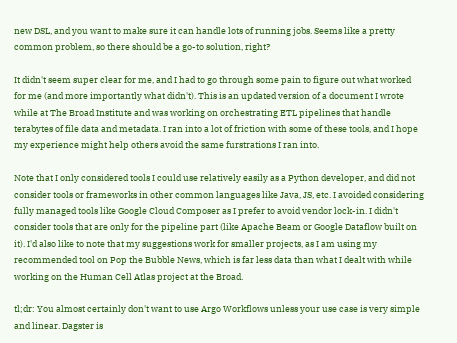new DSL, and you want to make sure it can handle lots of running jobs. Seems like a pretty common problem, so there should be a go-to solution, right?

It didn't seem super clear for me, and I had to go through some pain to figure out what worked for me (and more importantly what didn't). This is an updated version of a document I wrote while at The Broad Institute and was working on orchestrating ETL pipelines that handle terabytes of file data and metadata. I ran into a lot of friction with some of these tools, and I hope my experience might help others avoid the same furstrations I ran into.

Note that I only considered tools I could use relatively easily as a Python developer, and did not consider tools or frameworks in other common languages like Java, JS, etc. I avoided considering fully managed tools like Google Cloud Composer as I prefer to avoid vendor lock-in. I didn't consider tools that are only for the pipeline part (like Apache Beam or Google Dataflow built on it). I'd also like to note that my suggestions work for smaller projects, as I am using my recommended tool on Pop the Bubble News, which is far less data than what I dealt with while working on the Human Cell Atlas project at the Broad.

tl;dr: You almost certainly don't want to use Argo Workflows unless your use case is very simple and linear. Dagster is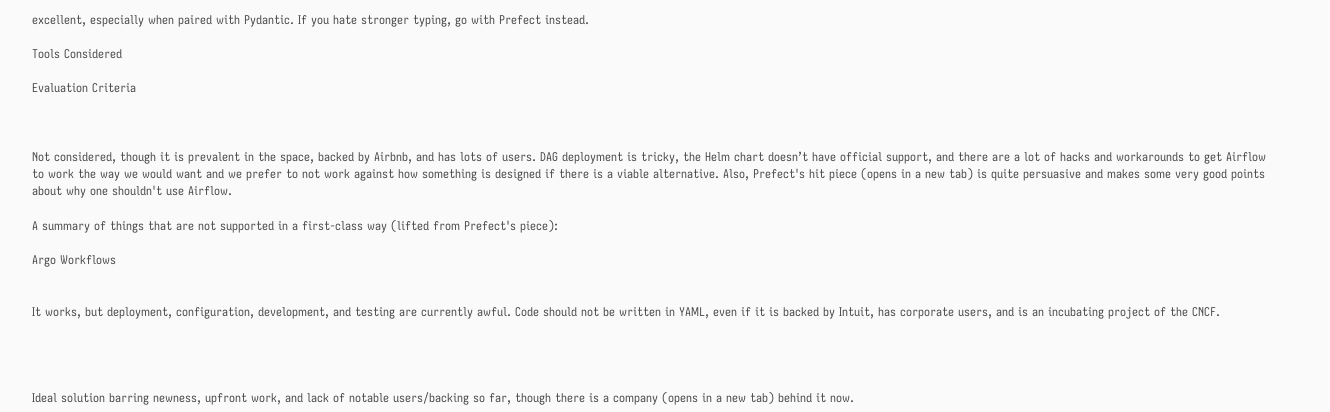excellent, especially when paired with Pydantic. If you hate stronger typing, go with Prefect instead.

Tools Considered

Evaluation Criteria



Not considered, though it is prevalent in the space, backed by Airbnb, and has lots of users. DAG deployment is tricky, the Helm chart doesn’t have official support, and there are a lot of hacks and workarounds to get Airflow to work the way we would want and we prefer to not work against how something is designed if there is a viable alternative. Also, Prefect's hit piece (opens in a new tab) is quite persuasive and makes some very good points about why one shouldn't use Airflow.

A summary of things that are not supported in a first-class way (lifted from Prefect's piece):

Argo Workflows


It works, but deployment, configuration, development, and testing are currently awful. Code should not be written in YAML, even if it is backed by Intuit, has corporate users, and is an incubating project of the CNCF.




Ideal solution barring newness, upfront work, and lack of notable users/backing so far, though there is a company (opens in a new tab) behind it now.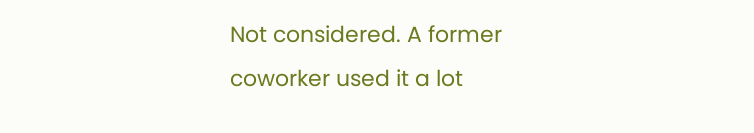Not considered. A former coworker used it a lot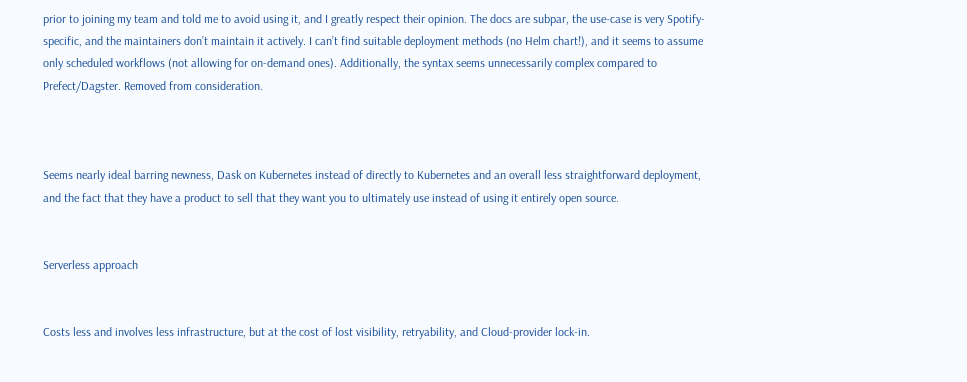prior to joining my team and told me to avoid using it, and I greatly respect their opinion. The docs are subpar, the use-case is very Spotify-specific, and the maintainers don’t maintain it actively. I can’t find suitable deployment methods (no Helm chart!), and it seems to assume only scheduled workflows (not allowing for on-demand ones). Additionally, the syntax seems unnecessarily complex compared to Prefect/Dagster. Removed from consideration.



Seems nearly ideal barring newness, Dask on Kubernetes instead of directly to Kubernetes and an overall less straightforward deployment, and the fact that they have a product to sell that they want you to ultimately use instead of using it entirely open source.


Serverless approach


Costs less and involves less infrastructure, but at the cost of lost visibility, retryability, and Cloud-provider lock-in.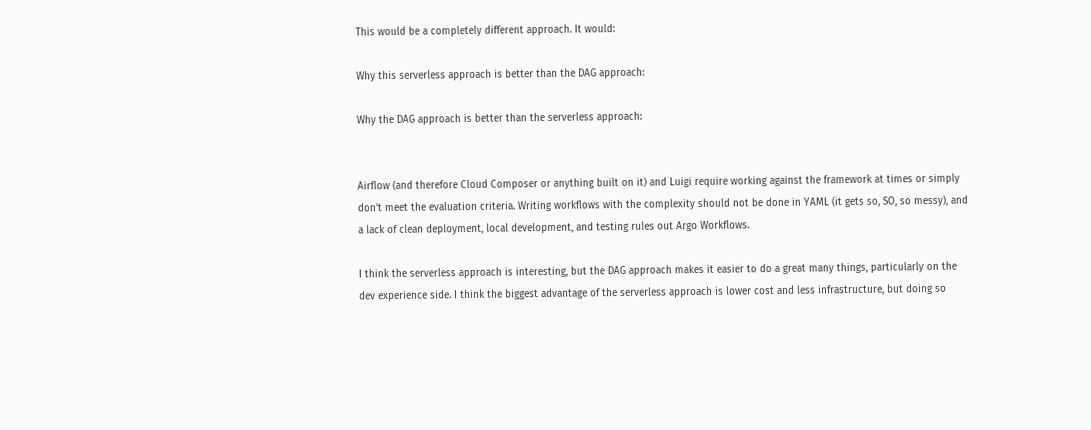This would be a completely different approach. It would:

Why this serverless approach is better than the DAG approach:

Why the DAG approach is better than the serverless approach:


Airflow (and therefore Cloud Composer or anything built on it) and Luigi require working against the framework at times or simply don't meet the evaluation criteria. Writing workflows with the complexity should not be done in YAML (it gets so, SO, so messy), and a lack of clean deployment, local development, and testing rules out Argo Workflows.

I think the serverless approach is interesting, but the DAG approach makes it easier to do a great many things, particularly on the dev experience side. I think the biggest advantage of the serverless approach is lower cost and less infrastructure, but doing so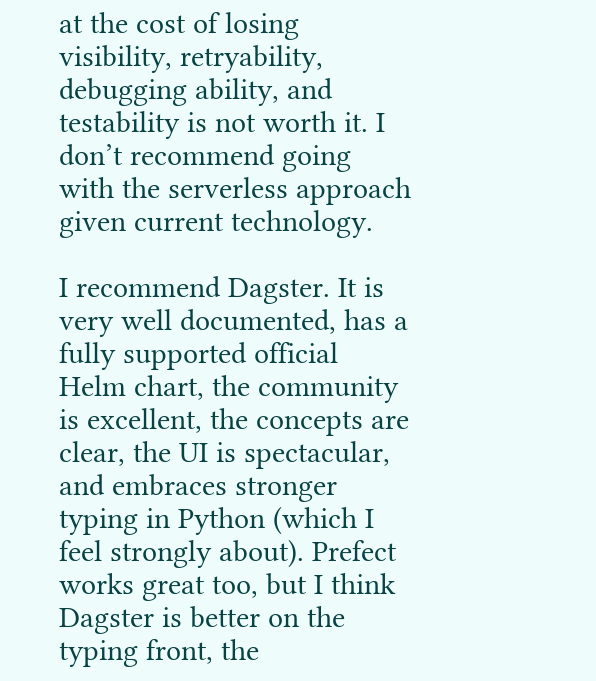at the cost of losing visibility, retryability, debugging ability, and testability is not worth it. I don’t recommend going with the serverless approach given current technology.

I recommend Dagster. It is very well documented, has a fully supported official Helm chart, the community is excellent, the concepts are clear, the UI is spectacular, and embraces stronger typing in Python (which I feel strongly about). Prefect works great too, but I think Dagster is better on the typing front, the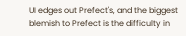UI edges out Prefect's, and the biggest blemish to Prefect is the difficulty in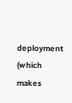deployment (which makes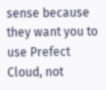sense because they want you to use Prefect Cloud, not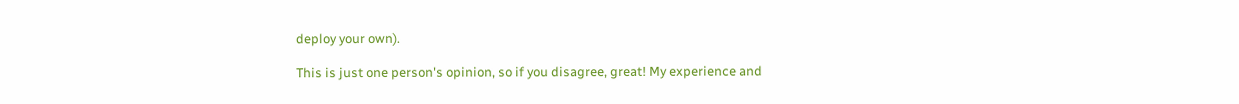deploy your own).

This is just one person's opinion, so if you disagree, great! My experience and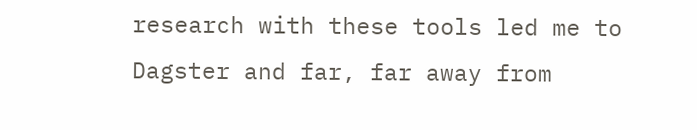research with these tools led me to Dagster and far, far away from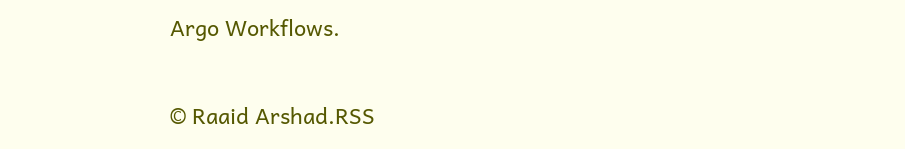Argo Workflows.

© Raaid Arshad.RSS